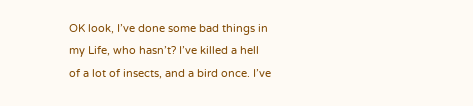OK look, I’ve done some bad things in my Life, who hasn’t? I’ve killed a hell of a lot of insects, and a bird once. I’ve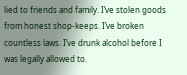lied to friends and family. I’ve stolen goods from honest shop-keeps. I’ve broken countless laws. I’ve drunk alcohol before I was legally allowed to.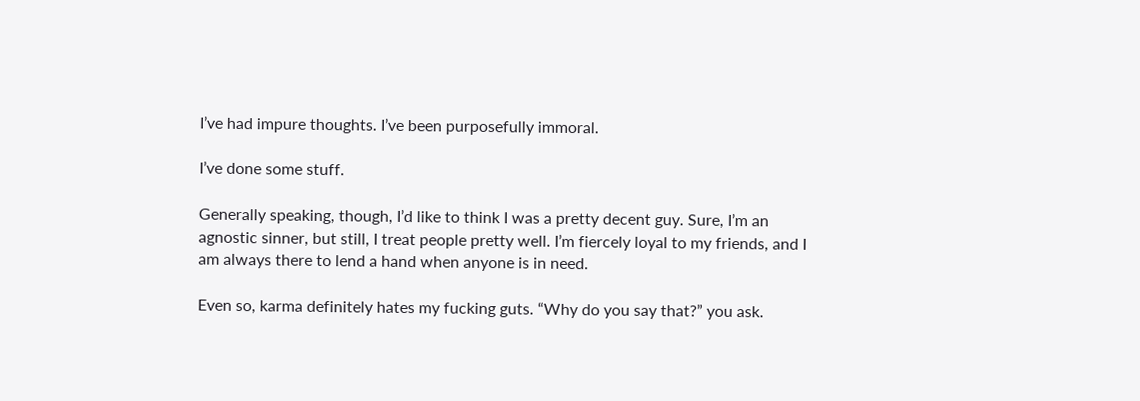I’ve had impure thoughts. I’ve been purposefully immoral.

I’ve done some stuff.

Generally speaking, though, I’d like to think I was a pretty decent guy. Sure, I’m an agnostic sinner, but still, I treat people pretty well. I’m fiercely loyal to my friends, and I am always there to lend a hand when anyone is in need.

Even so, karma definitely hates my fucking guts. “Why do you say that?” you ask.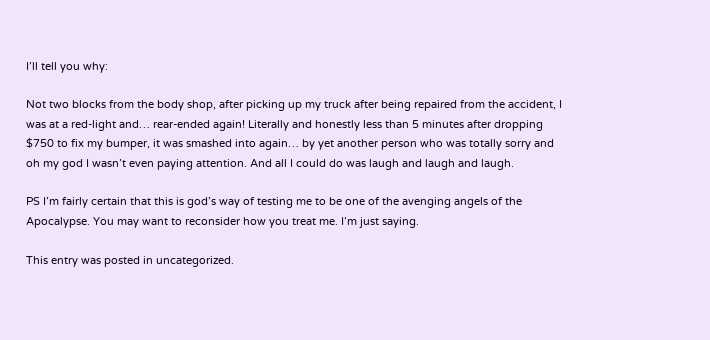I’ll tell you why:

Not two blocks from the body shop, after picking up my truck after being repaired from the accident, I was at a red-light and… rear-ended again! Literally and honestly less than 5 minutes after dropping $750 to fix my bumper, it was smashed into again… by yet another person who was totally sorry and oh my god I wasn’t even paying attention. And all I could do was laugh and laugh and laugh.

PS I’m fairly certain that this is god’s way of testing me to be one of the avenging angels of the Apocalypse. You may want to reconsider how you treat me. I’m just saying.

This entry was posted in uncategorized.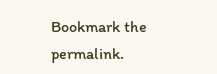Bookmark the permalink.